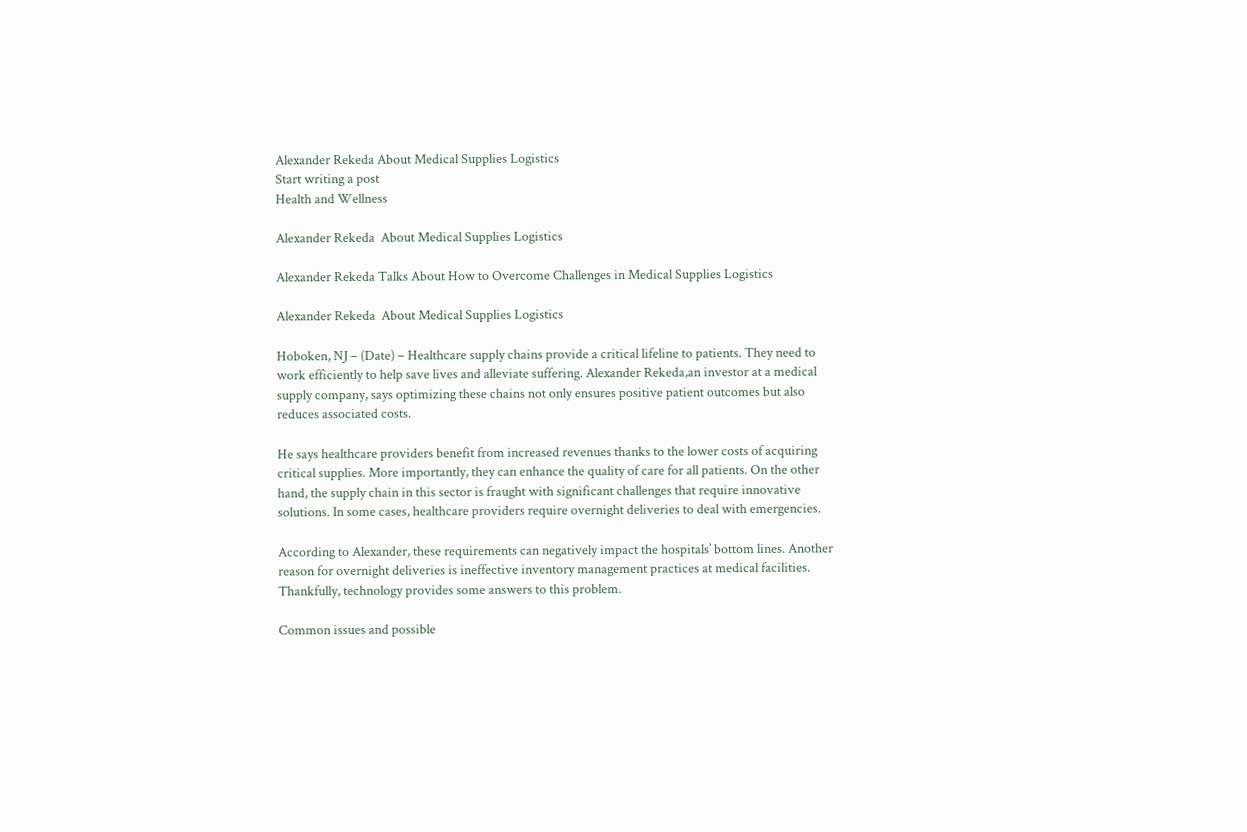Alexander Rekeda About Medical Supplies Logistics
Start writing a post
Health and Wellness

Alexander Rekeda  About Medical Supplies Logistics

Alexander Rekeda Talks About How to Overcome Challenges in Medical Supplies Logistics

Alexander Rekeda  About Medical Supplies Logistics

Hoboken, NJ – (Date) – Healthcare supply chains provide a critical lifeline to patients. They need to work efficiently to help save lives and alleviate suffering. Alexander Rekeda,an investor at a medical supply company, says optimizing these chains not only ensures positive patient outcomes but also reduces associated costs.

He says healthcare providers benefit from increased revenues thanks to the lower costs of acquiring critical supplies. More importantly, they can enhance the quality of care for all patients. On the other hand, the supply chain in this sector is fraught with significant challenges that require innovative solutions. In some cases, healthcare providers require overnight deliveries to deal with emergencies.

According to Alexander, these requirements can negatively impact the hospitals’ bottom lines. Another reason for overnight deliveries is ineffective inventory management practices at medical facilities. Thankfully, technology provides some answers to this problem.

Common issues and possible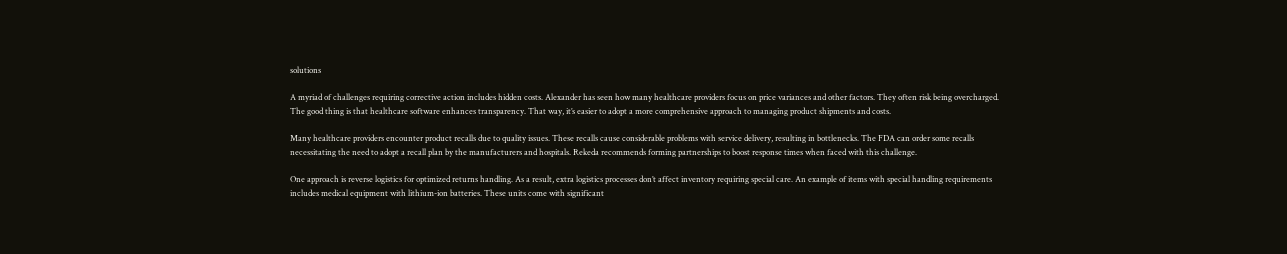solutions

A myriad of challenges requiring corrective action includes hidden costs. Alexander has seen how many healthcare providers focus on price variances and other factors. They often risk being overcharged. The good thing is that healthcare software enhances transparency. That way, it’s easier to adopt a more comprehensive approach to managing product shipments and costs.

Many healthcare providers encounter product recalls due to quality issues. These recalls cause considerable problems with service delivery, resulting in bottlenecks. The FDA can order some recalls necessitating the need to adopt a recall plan by the manufacturers and hospitals. Rekeda recommends forming partnerships to boost response times when faced with this challenge.

One approach is reverse logistics for optimized returns handling. As a result, extra logistics processes don’t affect inventory requiring special care. An example of items with special handling requirements includes medical equipment with lithium-ion batteries. These units come with significant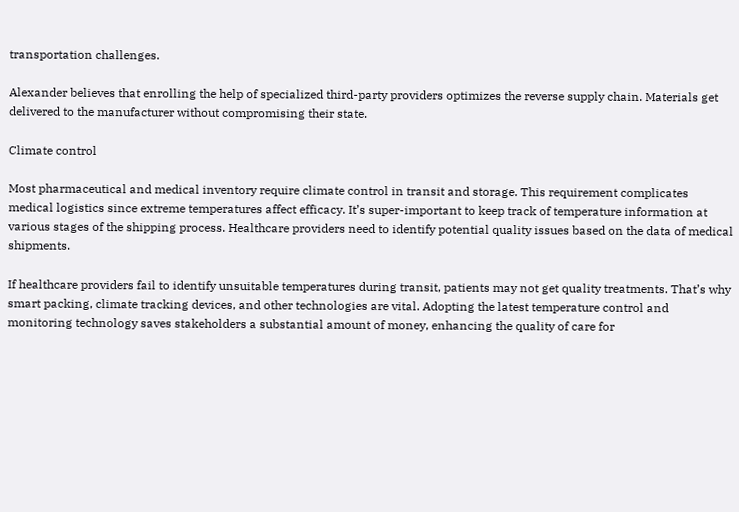transportation challenges.

Alexander believes that enrolling the help of specialized third-party providers optimizes the reverse supply chain. Materials get delivered to the manufacturer without compromising their state.

Climate control

Most pharmaceutical and medical inventory require climate control in transit and storage. This requirement complicates medical logistics since extreme temperatures affect efficacy. It’s super-important to keep track of temperature information at various stages of the shipping process. Healthcare providers need to identify potential quality issues based on the data of medical shipments.

If healthcare providers fail to identify unsuitable temperatures during transit, patients may not get quality treatments. That’s why smart packing, climate tracking devices, and other technologies are vital. Adopting the latest temperature control and monitoring technology saves stakeholders a substantial amount of money, enhancing the quality of care for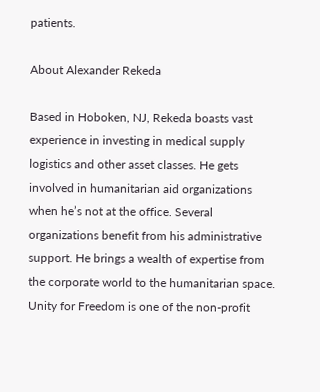patients.

About Alexander Rekeda

Based in Hoboken, NJ, Rekeda boasts vast experience in investing in medical supply logistics and other asset classes. He gets involved in humanitarian aid organizations when he’s not at the office. Several organizations benefit from his administrative support. He brings a wealth of expertise from the corporate world to the humanitarian space. Unity for Freedom is one of the non-profit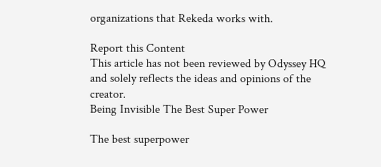organizations that Rekeda works with.

Report this Content
This article has not been reviewed by Odyssey HQ and solely reflects the ideas and opinions of the creator.
Being Invisible The Best Super Power

The best superpower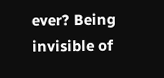ever? Being invisible of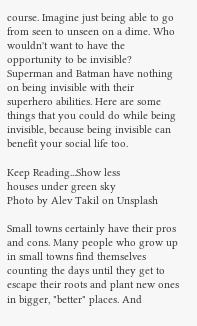course. Imagine just being able to go from seen to unseen on a dime. Who wouldn't want to have the opportunity to be invisible? Superman and Batman have nothing on being invisible with their superhero abilities. Here are some things that you could do while being invisible, because being invisible can benefit your social life too.

Keep Reading...Show less
houses under green sky
Photo by Alev Takil on Unsplash

Small towns certainly have their pros and cons. Many people who grow up in small towns find themselves counting the days until they get to escape their roots and plant new ones in bigger, "better" places. And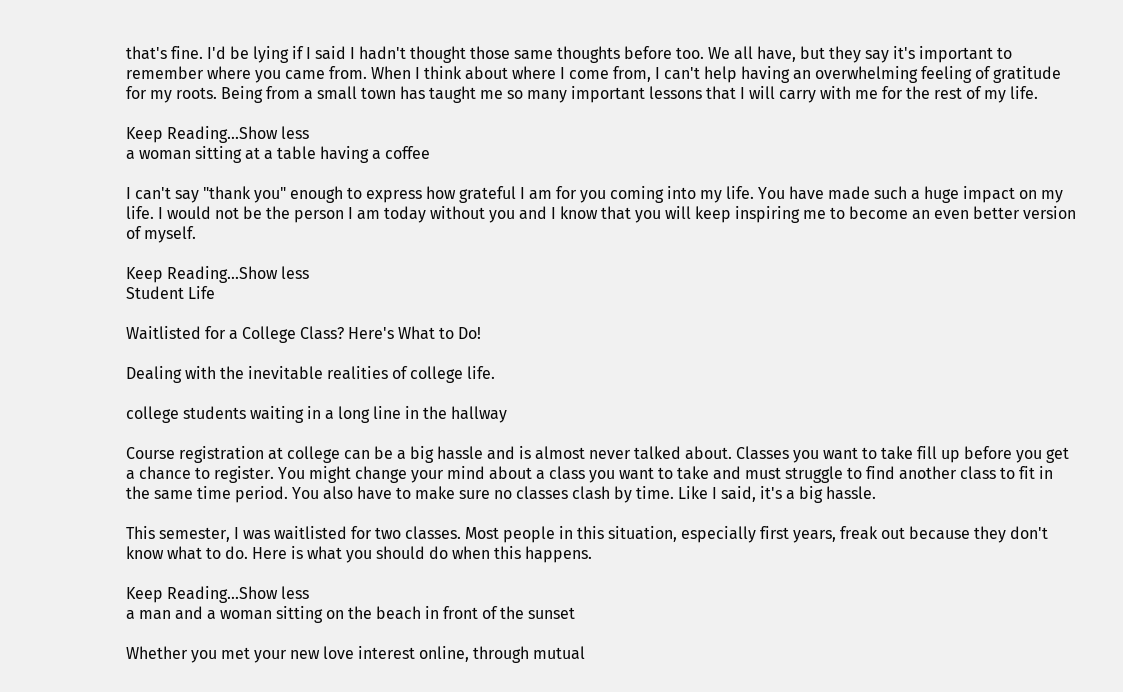that's fine. I'd be lying if I said I hadn't thought those same thoughts before too. We all have, but they say it's important to remember where you came from. When I think about where I come from, I can't help having an overwhelming feeling of gratitude for my roots. Being from a small town has taught me so many important lessons that I will carry with me for the rest of my life.

Keep Reading...Show less
a woman sitting at a table having a coffee

I can't say "thank you" enough to express how grateful I am for you coming into my life. You have made such a huge impact on my life. I would not be the person I am today without you and I know that you will keep inspiring me to become an even better version of myself.

Keep Reading...Show less
Student Life

Waitlisted for a College Class? Here's What to Do!

Dealing with the inevitable realities of college life.

college students waiting in a long line in the hallway

Course registration at college can be a big hassle and is almost never talked about. Classes you want to take fill up before you get a chance to register. You might change your mind about a class you want to take and must struggle to find another class to fit in the same time period. You also have to make sure no classes clash by time. Like I said, it's a big hassle.

This semester, I was waitlisted for two classes. Most people in this situation, especially first years, freak out because they don't know what to do. Here is what you should do when this happens.

Keep Reading...Show less
a man and a woman sitting on the beach in front of the sunset

Whether you met your new love interest online, through mutual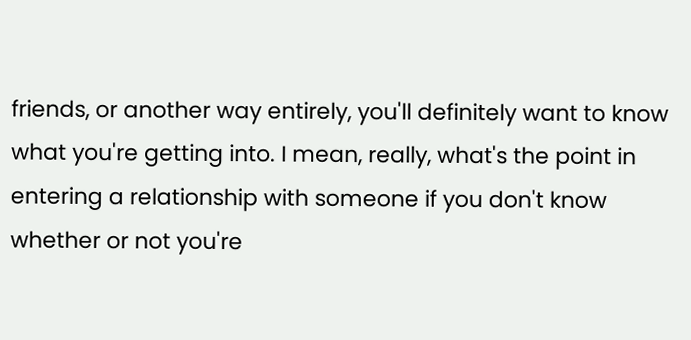friends, or another way entirely, you'll definitely want to know what you're getting into. I mean, really, what's the point in entering a relationship with someone if you don't know whether or not you're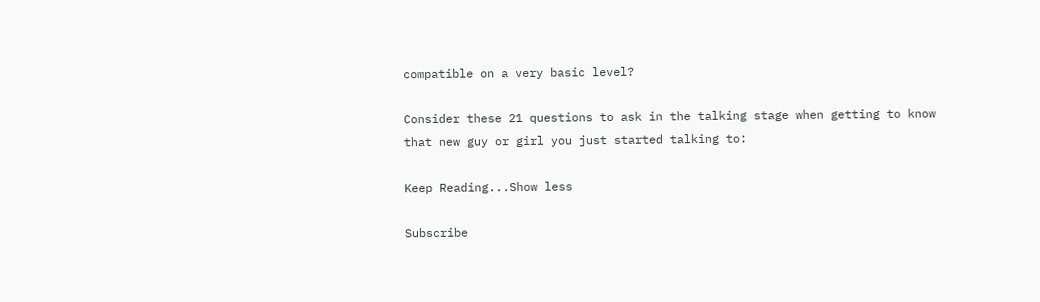compatible on a very basic level?

Consider these 21 questions to ask in the talking stage when getting to know that new guy or girl you just started talking to:

Keep Reading...Show less

Subscribe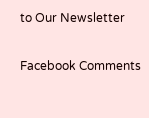to Our Newsletter

Facebook Comments